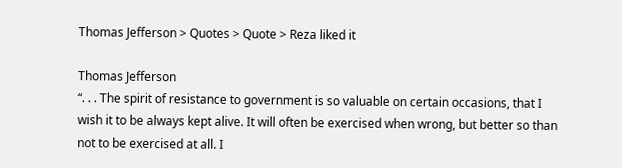Thomas Jefferson > Quotes > Quote > Reza liked it

Thomas Jefferson
“. . . The spirit of resistance to government is so valuable on certain occasions, that I wish it to be always kept alive. It will often be exercised when wrong, but better so than not to be exercised at all. I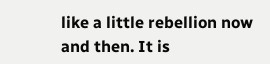like a little rebellion now and then. It is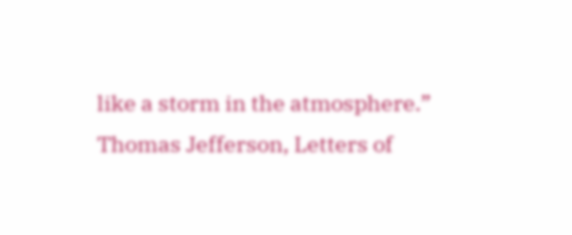like a storm in the atmosphere.”
Thomas Jefferson, Letters of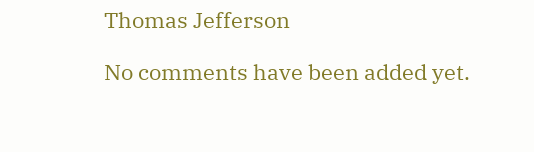Thomas Jefferson

No comments have been added yet.